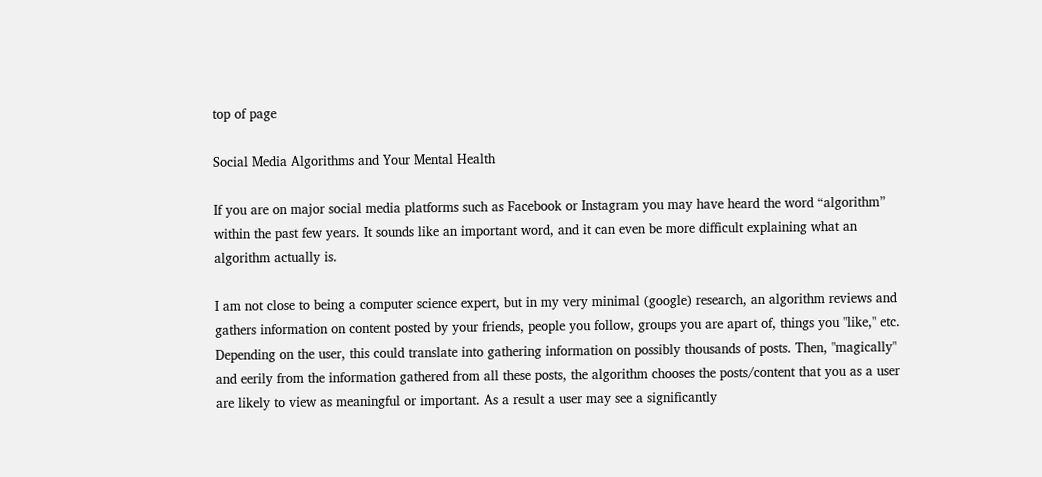top of page

Social Media Algorithms and Your Mental Health

If you are on major social media platforms such as Facebook or Instagram you may have heard the word “algorithm” within the past few years. It sounds like an important word, and it can even be more difficult explaining what an algorithm actually is.

I am not close to being a computer science expert, but in my very minimal (google) research, an algorithm reviews and gathers information on content posted by your friends, people you follow, groups you are apart of, things you "like," etc. Depending on the user, this could translate into gathering information on possibly thousands of posts. Then, "magically" and eerily from the information gathered from all these posts, the algorithm chooses the posts/content that you as a user are likely to view as meaningful or important. As a result a user may see a significantly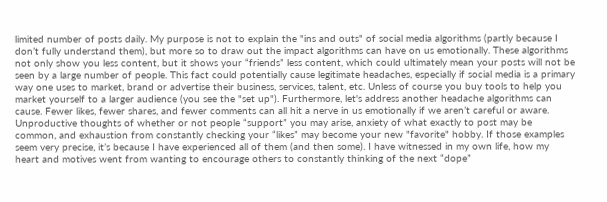limited number of posts daily. My purpose is not to explain the "ins and outs" of social media algorithms (partly because I don’t fully understand them), but more so to draw out the impact algorithms can have on us emotionally. These algorithms not only show you less content, but it shows your “friends” less content, which could ultimately mean your posts will not be seen by a large number of people. This fact could potentially cause legitimate headaches, especially if social media is a primary way one uses to market, brand or advertise their business, services, talent, etc. Unless of course you buy tools to help you market yourself to a larger audience (you see the "set up"). Furthermore, let's address another headache algorithms can cause. Fewer likes, fewer shares, and fewer comments can all hit a nerve in us emotionally if we aren’t careful or aware. Unproductive thoughts of whether or not people “support” you may arise, anxiety of what exactly to post may be common, and exhaustion from constantly checking your “likes” may become your new "favorite" hobby. If those examples seem very precise, it’s because I have experienced all of them (and then some). I have witnessed in my own life, how my heart and motives went from wanting to encourage others to constantly thinking of the next “dope”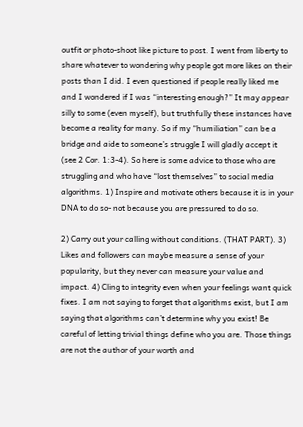outfit or photo-shoot like picture to post. I went from liberty to share whatever to wondering why people got more likes on their posts than I did. I even questioned if people really liked me and I wondered if I was “interesting enough?” It may appear silly to some (even myself), but truthfully these instances have become a reality for many. So if my “humiliation” can be a bridge and aide to someone’s struggle I will gladly accept it (see 2 Cor. 1:3-4). So here is some advice to those who are struggling and who have “lost themselves” to social media algorithms. 1) Inspire and motivate others because it is in your DNA to do so- not because you are pressured to do so.

2) Carry out your calling without conditions. (THAT PART). 3) Likes and followers can maybe measure a sense of your popularity, but they never can measure your value and impact. 4) Cling to integrity even when your feelings want quick fixes. I am not saying to forget that algorithms exist, but I am saying that algorithms can’t determine why you exist! Be careful of letting trivial things define who you are. Those things are not the author of your worth and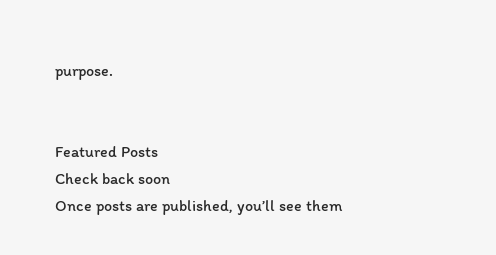purpose.


Featured Posts
Check back soon
Once posts are published, you’ll see them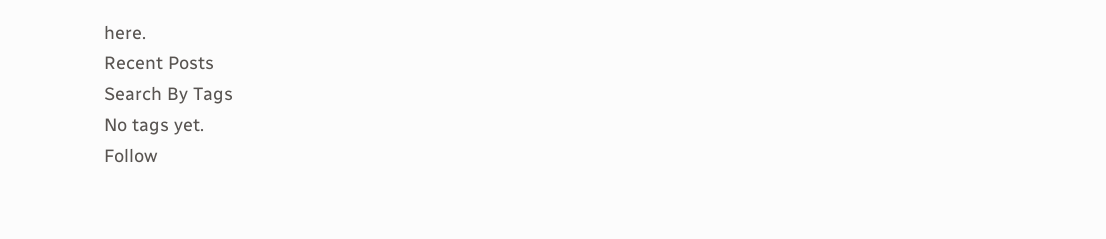here.
Recent Posts
Search By Tags
No tags yet.
Follow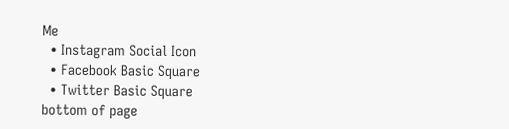Me
  • Instagram Social Icon
  • Facebook Basic Square
  • Twitter Basic Square
bottom of page